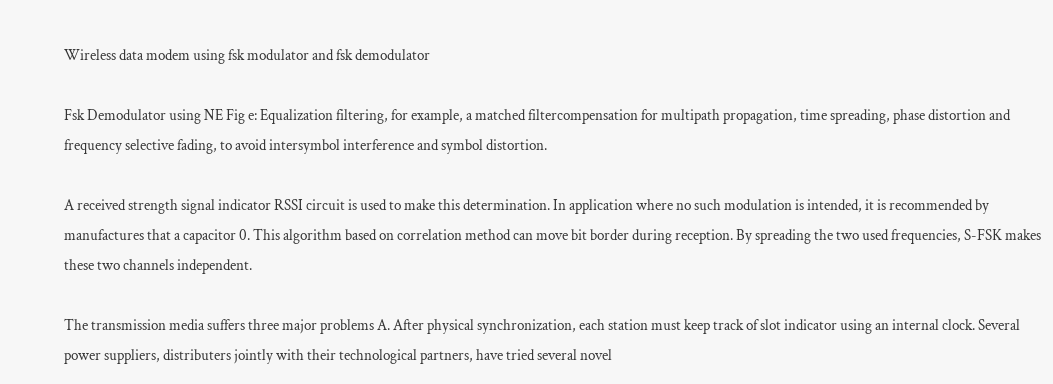Wireless data modem using fsk modulator and fsk demodulator

Fsk Demodulator using NE Fig e: Equalization filtering, for example, a matched filtercompensation for multipath propagation, time spreading, phase distortion and frequency selective fading, to avoid intersymbol interference and symbol distortion.

A received strength signal indicator RSSI circuit is used to make this determination. In application where no such modulation is intended, it is recommended by manufactures that a capacitor 0. This algorithm based on correlation method can move bit border during reception. By spreading the two used frequencies, S-FSK makes these two channels independent.

The transmission media suffers three major problems A. After physical synchronization, each station must keep track of slot indicator using an internal clock. Several power suppliers, distributers jointly with their technological partners, have tried several novel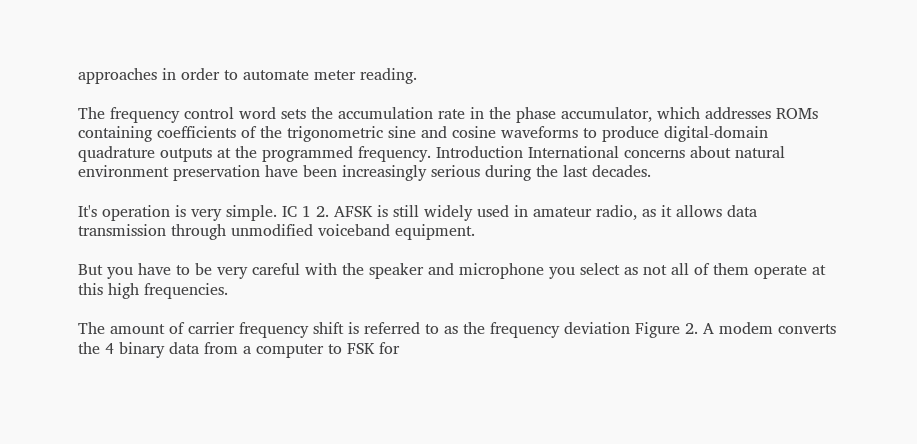approaches in order to automate meter reading.

The frequency control word sets the accumulation rate in the phase accumulator, which addresses ROMs containing coefficients of the trigonometric sine and cosine waveforms to produce digital-domain quadrature outputs at the programmed frequency. Introduction International concerns about natural environment preservation have been increasingly serious during the last decades.

It's operation is very simple. IC 1 2. AFSK is still widely used in amateur radio, as it allows data transmission through unmodified voiceband equipment.

But you have to be very careful with the speaker and microphone you select as not all of them operate at this high frequencies.

The amount of carrier frequency shift is referred to as the frequency deviation Figure 2. A modem converts the 4 binary data from a computer to FSK for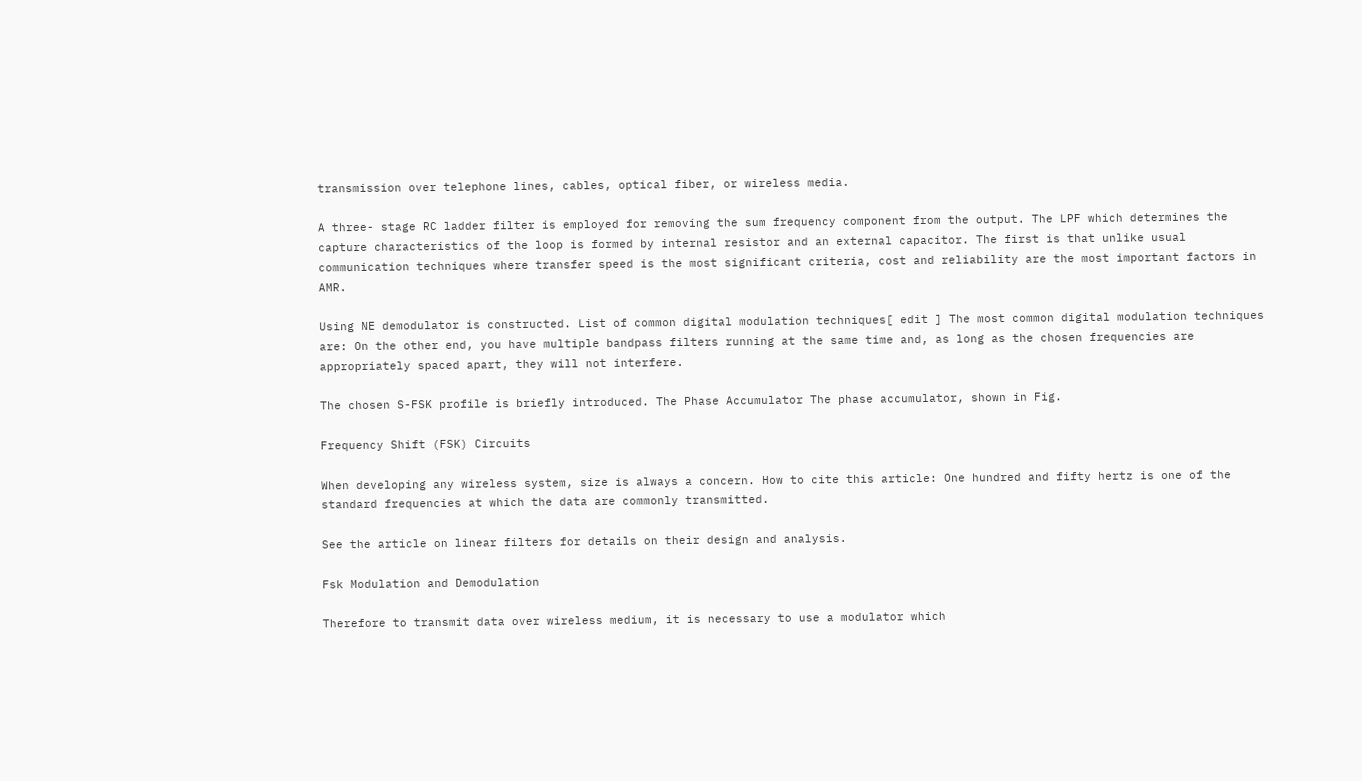transmission over telephone lines, cables, optical fiber, or wireless media.

A three- stage RC ladder filter is employed for removing the sum frequency component from the output. The LPF which determines the capture characteristics of the loop is formed by internal resistor and an external capacitor. The first is that unlike usual communication techniques where transfer speed is the most significant criteria, cost and reliability are the most important factors in AMR.

Using NE demodulator is constructed. List of common digital modulation techniques[ edit ] The most common digital modulation techniques are: On the other end, you have multiple bandpass filters running at the same time and, as long as the chosen frequencies are appropriately spaced apart, they will not interfere.

The chosen S-FSK profile is briefly introduced. The Phase Accumulator The phase accumulator, shown in Fig.

Frequency Shift (FSK) Circuits

When developing any wireless system, size is always a concern. How to cite this article: One hundred and fifty hertz is one of the standard frequencies at which the data are commonly transmitted.

See the article on linear filters for details on their design and analysis.

Fsk Modulation and Demodulation

Therefore to transmit data over wireless medium, it is necessary to use a modulator which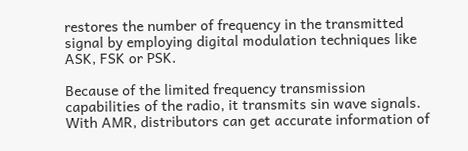restores the number of frequency in the transmitted signal by employing digital modulation techniques like ASK, FSK or PSK.

Because of the limited frequency transmission capabilities of the radio, it transmits sin wave signals. With AMR, distributors can get accurate information of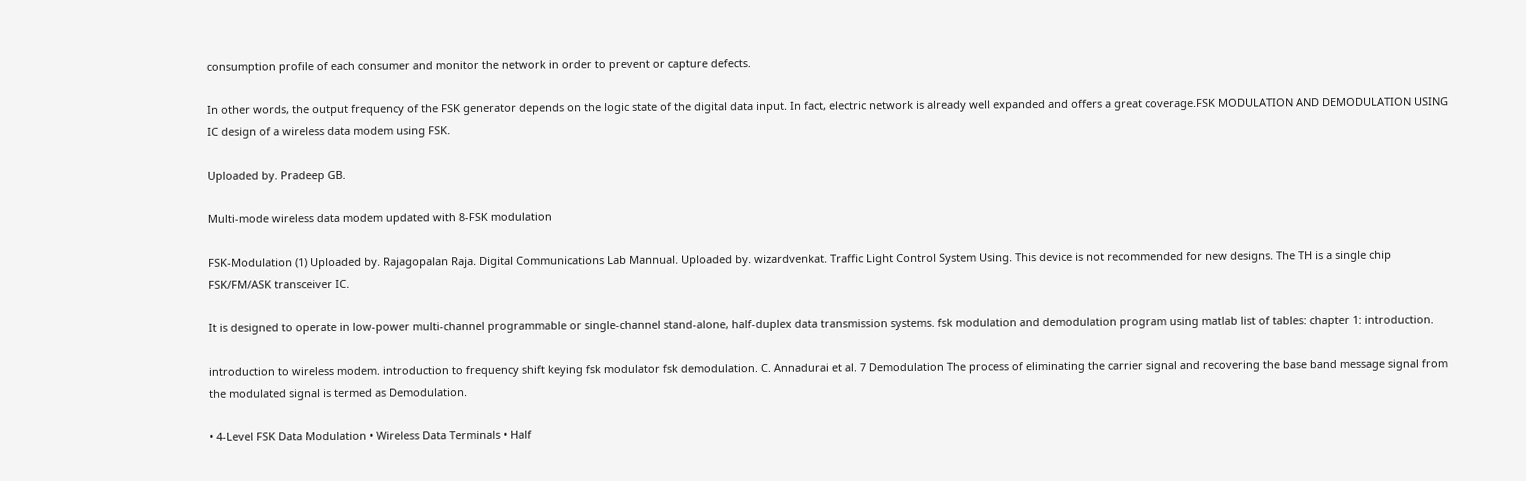consumption profile of each consumer and monitor the network in order to prevent or capture defects.

In other words, the output frequency of the FSK generator depends on the logic state of the digital data input. In fact, electric network is already well expanded and offers a great coverage.FSK MODULATION AND DEMODULATION USING IC design of a wireless data modem using FSK.

Uploaded by. Pradeep GB.

Multi-mode wireless data modem updated with 8-FSK modulation

FSK-Modulation (1) Uploaded by. Rajagopalan Raja. Digital Communications Lab Mannual. Uploaded by. wizardvenkat. Traffic Light Control System Using. This device is not recommended for new designs. The TH is a single chip FSK/FM/ASK transceiver IC.

It is designed to operate in low-power multi-channel programmable or single-channel stand-alone, half-duplex data transmission systems. fsk modulation and demodulation program using matlab list of tables: chapter 1: introduction.

introduction to wireless modem. introduction to frequency shift keying fsk modulator fsk demodulation. C. Annadurai et al. 7 Demodulation The process of eliminating the carrier signal and recovering the base band message signal from the modulated signal is termed as Demodulation.

• 4-Level FSK Data Modulation • Wireless Data Terminals • Half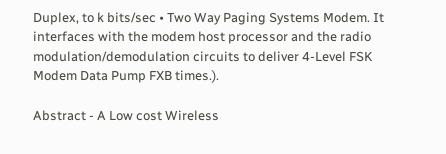Duplex, to k bits/sec • Two Way Paging Systems Modem. It interfaces with the modem host processor and the radio modulation/demodulation circuits to deliver 4-Level FSK Modem Data Pump FXB times.).

Abstract - A Low cost Wireless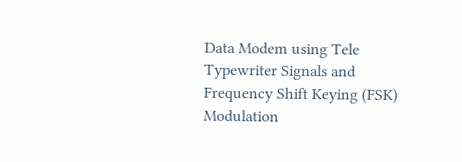Data Modem using Tele Typewriter Signals and Frequency Shift Keying (FSK) Modulation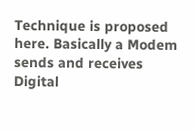Technique is proposed here. Basically a Modem sends and receives Digital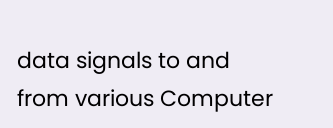data signals to and from various Computer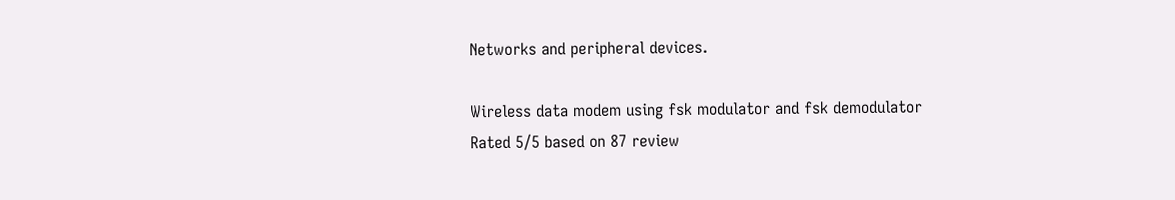Networks and peripheral devices.

Wireless data modem using fsk modulator and fsk demodulator
Rated 5/5 based on 87 review